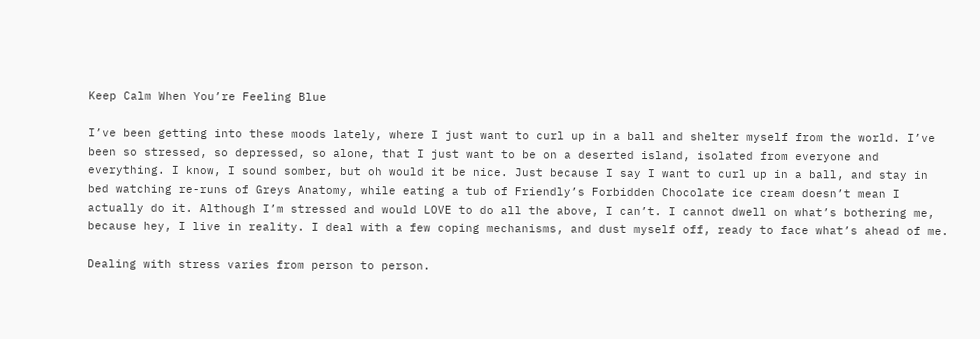Keep Calm When You’re Feeling Blue

I’ve been getting into these moods lately, where I just want to curl up in a ball and shelter myself from the world. I’ve been so stressed, so depressed, so alone, that I just want to be on a deserted island, isolated from everyone and everything. I know, I sound somber, but oh would it be nice. Just because I say I want to curl up in a ball, and stay in bed watching re-runs of Greys Anatomy, while eating a tub of Friendly’s Forbidden Chocolate ice cream doesn’t mean I actually do it. Although I’m stressed and would LOVE to do all the above, I can’t. I cannot dwell on what’s bothering me, because hey, I live in reality. I deal with a few coping mechanisms, and dust myself off, ready to face what’s ahead of me.

Dealing with stress varies from person to person.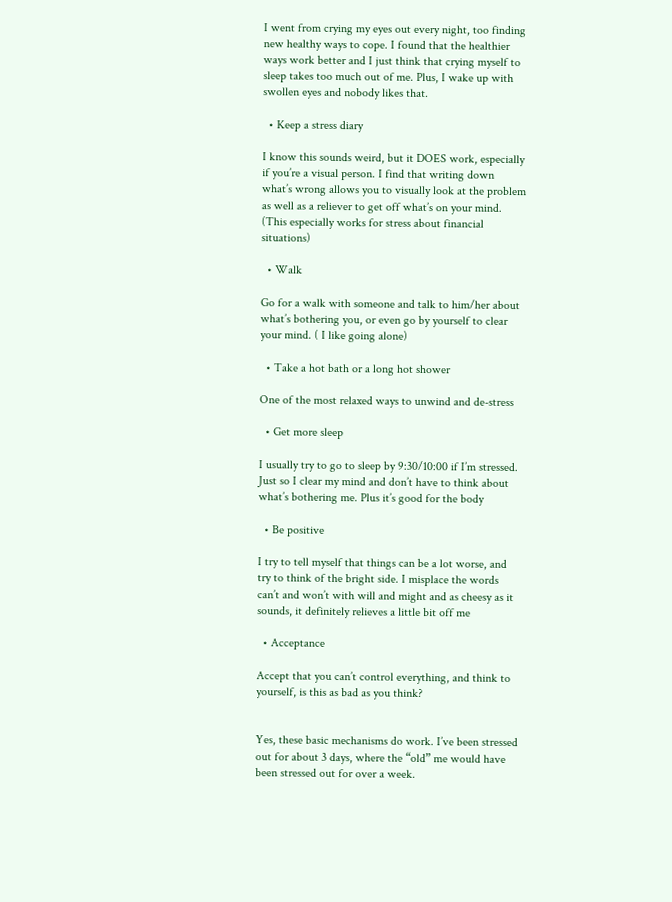I went from crying my eyes out every night, too finding new healthy ways to cope. I found that the healthier ways work better and I just think that crying myself to sleep takes too much out of me. Plus, I wake up with swollen eyes and nobody likes that.

  • Keep a stress diary

I know this sounds weird, but it DOES work, especially if you’re a visual person. I find that writing down what’s wrong allows you to visually look at the problem as well as a reliever to get off what’s on your mind. (This especially works for stress about financial situations)

  • Walk

Go for a walk with someone and talk to him/her about what’s bothering you, or even go by yourself to clear your mind. ( I like going alone)

  • Take a hot bath or a long hot shower

One of the most relaxed ways to unwind and de-stress

  • Get more sleep

I usually try to go to sleep by 9:30/10:00 if I’m stressed. Just so I clear my mind and don’t have to think about what’s bothering me. Plus it’s good for the body

  • Be positive

I try to tell myself that things can be a lot worse, and try to think of the bright side. I misplace the words can’t and won’t with will and might and as cheesy as it sounds, it definitely relieves a little bit off me

  • Acceptance

Accept that you can’t control everything, and think to yourself, is this as bad as you think?


Yes, these basic mechanisms do work. I’ve been stressed out for about 3 days, where the “old” me would have been stressed out for over a week.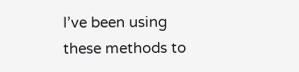I’ve been using these methods to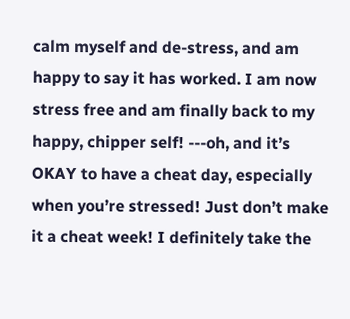calm myself and de-stress, and am happy to say it has worked. I am now stress free and am finally back to my happy, chipper self! ---oh, and it’s OKAY to have a cheat day, especially when you’re stressed! Just don’t make it a cheat week! I definitely take the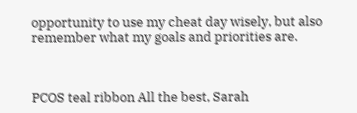opportunity to use my cheat day wisely, but also remember what my goals and priorities are.



PCOS teal ribbon All the best, Sarah